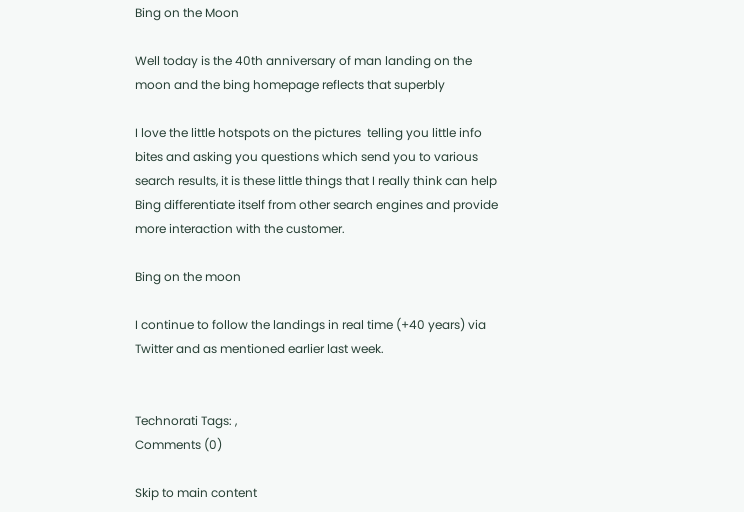Bing on the Moon

Well today is the 40th anniversary of man landing on the moon and the bing homepage reflects that superbly

I love the little hotspots on the pictures  telling you little info bites and asking you questions which send you to various search results, it is these little things that I really think can help Bing differentiate itself from other search engines and provide more interaction with the customer.

Bing on the moon

I continue to follow the landings in real time (+40 years) via Twitter and as mentioned earlier last week.


Technorati Tags: ,
Comments (0)

Skip to main content